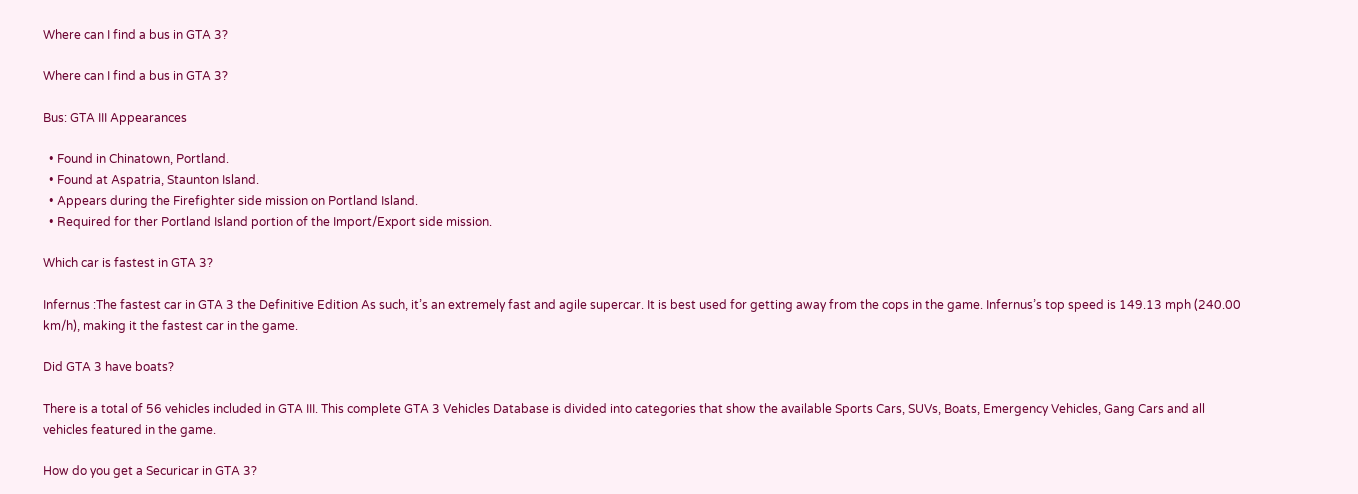Where can I find a bus in GTA 3?

Where can I find a bus in GTA 3?

Bus: GTA III Appearances

  • Found in Chinatown, Portland.
  • Found at Aspatria, Staunton Island.
  • Appears during the Firefighter side mission on Portland Island.
  • Required for ther Portland Island portion of the Import/Export side mission.

Which car is fastest in GTA 3?

Infernus :The fastest car in GTA 3 the Definitive Edition As such, it’s an extremely fast and agile supercar. It is best used for getting away from the cops in the game. Infernus’s top speed is 149.13 mph (240.00 km/h), making it the fastest car in the game.

Did GTA 3 have boats?

There is a total of 56 vehicles included in GTA III. This complete GTA 3 Vehicles Database is divided into categories that show the available Sports Cars, SUVs, Boats, Emergency Vehicles, Gang Cars and all vehicles featured in the game.

How do you get a Securicar in GTA 3?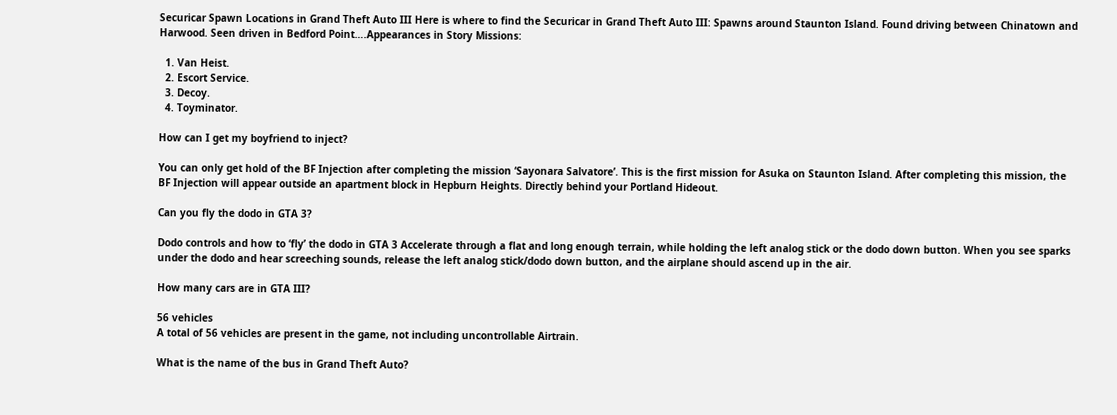Securicar Spawn Locations in Grand Theft Auto III Here is where to find the Securicar in Grand Theft Auto III: Spawns around Staunton Island. Found driving between Chinatown and Harwood. Seen driven in Bedford Point….Appearances in Story Missions:

  1. Van Heist.
  2. Escort Service.
  3. Decoy.
  4. Toyminator.

How can I get my boyfriend to inject?

You can only get hold of the BF Injection after completing the mission ‘Sayonara Salvatore’. This is the first mission for Asuka on Staunton Island. After completing this mission, the BF Injection will appear outside an apartment block in Hepburn Heights. Directly behind your Portland Hideout.

Can you fly the dodo in GTA 3?

Dodo controls and how to ‘fly’ the dodo in GTA 3 Accelerate through a flat and long enough terrain, while holding the left analog stick or the dodo down button. When you see sparks under the dodo and hear screeching sounds, release the left analog stick/dodo down button, and the airplane should ascend up in the air.

How many cars are in GTA III?

56 vehicles
A total of 56 vehicles are present in the game, not including uncontrollable Airtrain.

What is the name of the bus in Grand Theft Auto?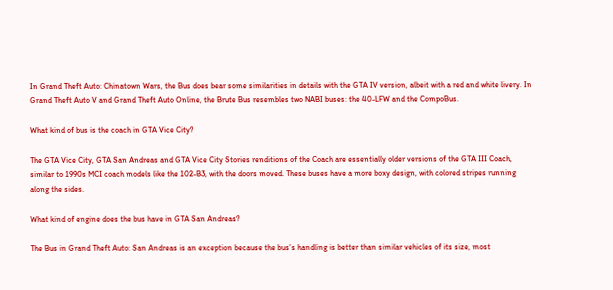In Grand Theft Auto: Chinatown Wars, the Bus does bear some similarities in details with the GTA IV version, albeit with a red and white livery. In Grand Theft Auto V and Grand Theft Auto Online, the Brute Bus resembles two NABI buses: the 40-LFW and the CompoBus.

What kind of bus is the coach in GTA Vice City?

The GTA Vice City, GTA San Andreas and GTA Vice City Stories renditions of the Coach are essentially older versions of the GTA III Coach, similar to 1990s MCI coach models like the 102-B3, with the doors moved. These buses have a more boxy design, with colored stripes running along the sides.

What kind of engine does the bus have in GTA San Andreas?

The Bus in Grand Theft Auto: San Andreas is an exception because the bus’s handling is better than similar vehicles of its size, most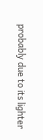probably due to its lighter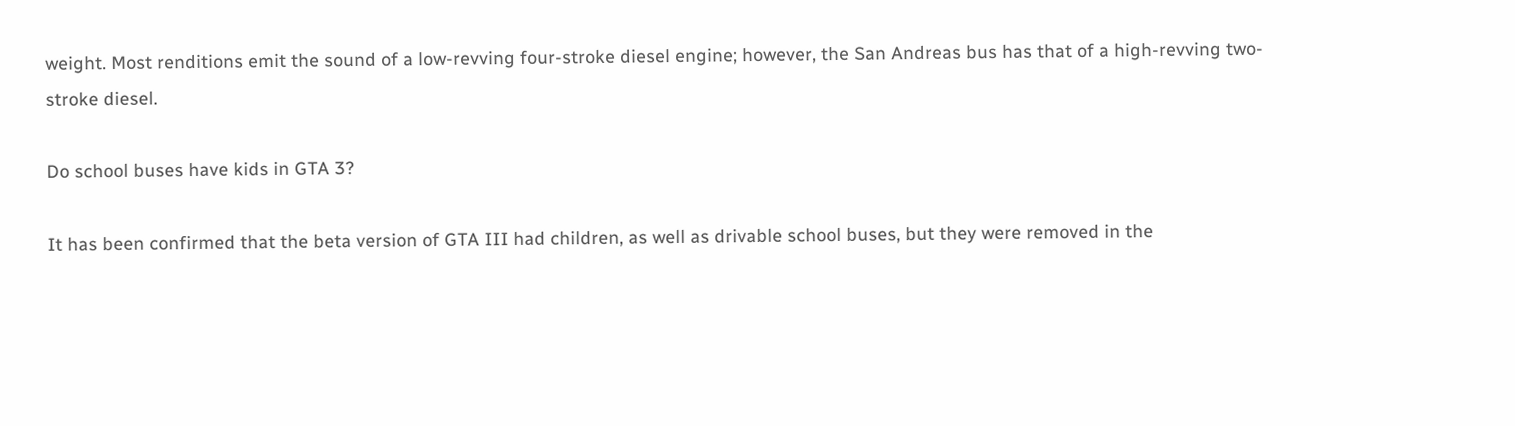weight. Most renditions emit the sound of a low-revving four-stroke diesel engine; however, the San Andreas bus has that of a high-revving two-stroke diesel.

Do school buses have kids in GTA 3?

It has been confirmed that the beta version of GTA III had children, as well as drivable school buses, but they were removed in the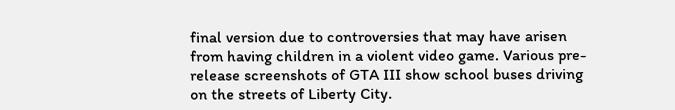final version due to controversies that may have arisen from having children in a violent video game. Various pre-release screenshots of GTA III show school buses driving on the streets of Liberty City.